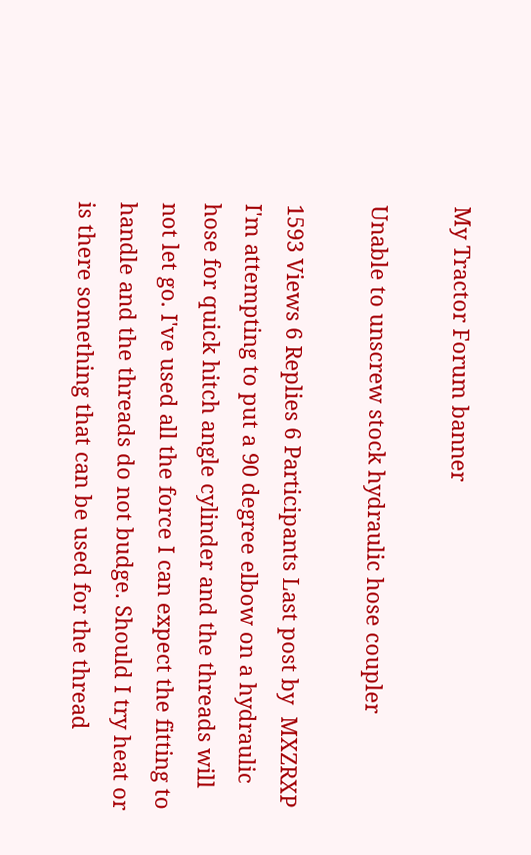My Tractor Forum banner

Unable to unscrew stock hydraulic hose coupler

1593 Views 6 Replies 6 Participants Last post by  MXZRXP
I'm attempting to put a 90 degree elbow on a hydraulic hose for quick hitch angle cylinder and the threads will not let go. I've used all the force I can expect the fitting to handle and the threads do not budge. Should I try heat or is there something that can be used for the thread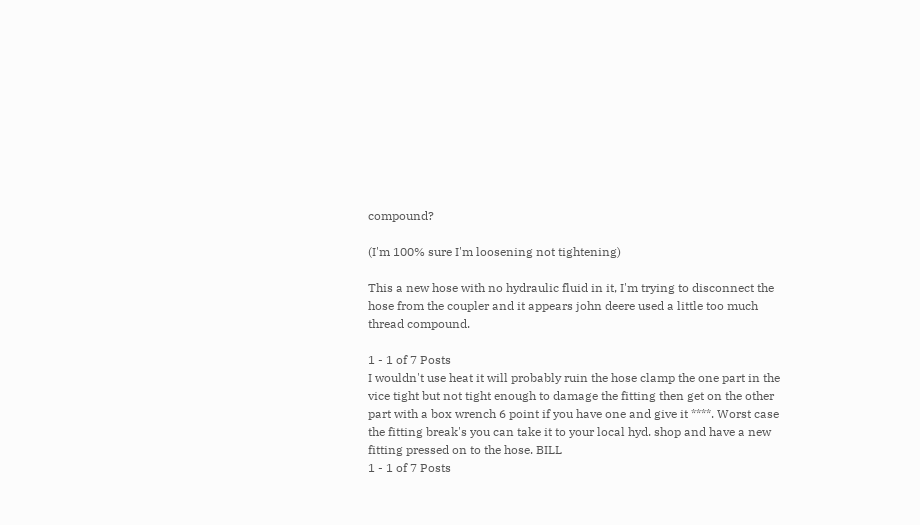compound?

(I'm 100% sure I'm loosening not tightening)

This a new hose with no hydraulic fluid in it, I'm trying to disconnect the hose from the coupler and it appears john deere used a little too much thread compound.

1 - 1 of 7 Posts
I wouldn't use heat it will probably ruin the hose clamp the one part in the vice tight but not tight enough to damage the fitting then get on the other part with a box wrench 6 point if you have one and give it ****. Worst case the fitting break's you can take it to your local hyd. shop and have a new fitting pressed on to the hose. BILL
1 - 1 of 7 Posts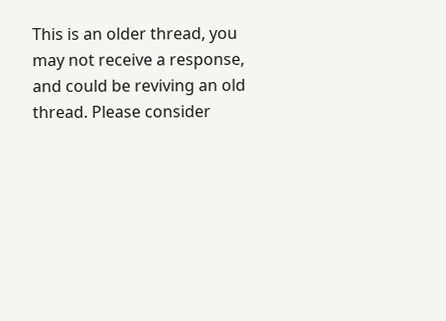This is an older thread, you may not receive a response, and could be reviving an old thread. Please consider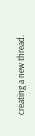creating a new thread.